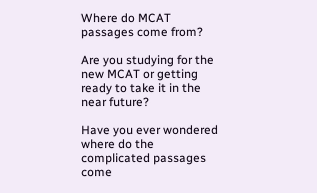Where do MCAT passages come from?

Are you studying for the new MCAT or getting ready to take it in the near future?

Have you ever wondered where do the complicated passages come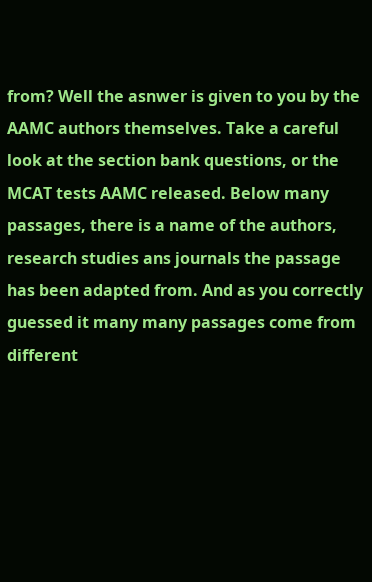from? Well the asnwer is given to you by the AAMC authors themselves. Take a careful look at the section bank questions, or the MCAT tests AAMC released. Below many passages, there is a name of the authors, research studies ans journals the passage has been adapted from. And as you correctly guessed it many many passages come from different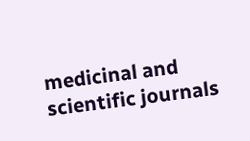medicinal and scientific journals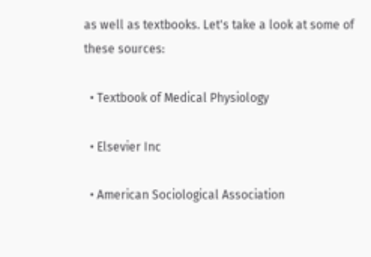as well as textbooks. Let's take a look at some of these sources:

  • Textbook of Medical Physiology

  • Elsevier Inc

  • American Sociological Association